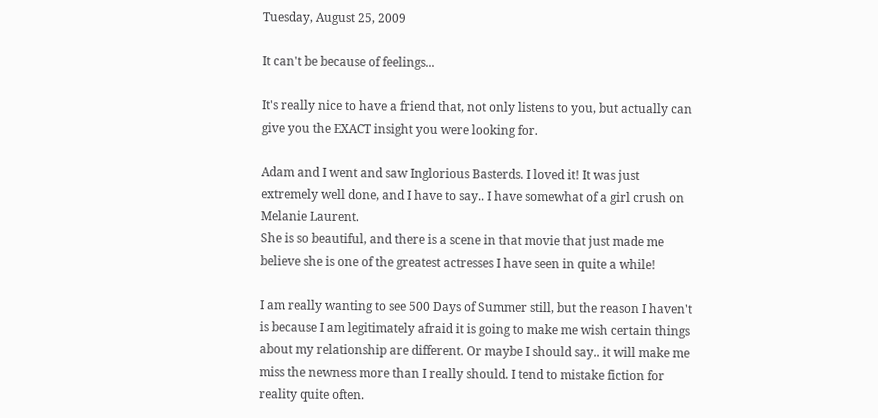Tuesday, August 25, 2009

It can't be because of feelings...

It's really nice to have a friend that, not only listens to you, but actually can give you the EXACT insight you were looking for.

Adam and I went and saw Inglorious Basterds. I loved it! It was just extremely well done, and I have to say.. I have somewhat of a girl crush on Melanie Laurent.
She is so beautiful, and there is a scene in that movie that just made me believe she is one of the greatest actresses I have seen in quite a while!

I am really wanting to see 500 Days of Summer still, but the reason I haven't is because I am legitimately afraid it is going to make me wish certain things about my relationship are different. Or maybe I should say.. it will make me miss the newness more than I really should. I tend to mistake fiction for reality quite often.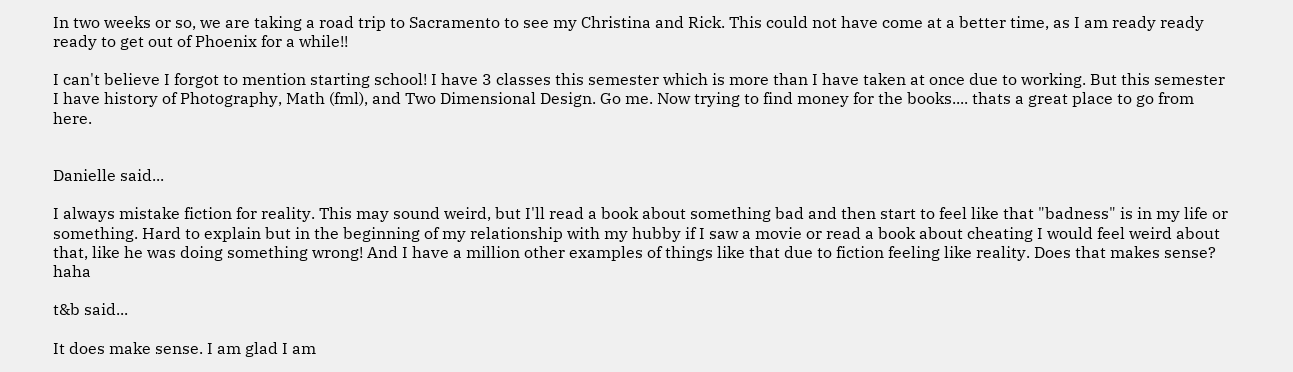In two weeks or so, we are taking a road trip to Sacramento to see my Christina and Rick. This could not have come at a better time, as I am ready ready ready to get out of Phoenix for a while!!

I can't believe I forgot to mention starting school! I have 3 classes this semester which is more than I have taken at once due to working. But this semester I have history of Photography, Math (fml), and Two Dimensional Design. Go me. Now trying to find money for the books.... thats a great place to go from here.


Danielle said...

I always mistake fiction for reality. This may sound weird, but I'll read a book about something bad and then start to feel like that "badness" is in my life or something. Hard to explain but in the beginning of my relationship with my hubby if I saw a movie or read a book about cheating I would feel weird about that, like he was doing something wrong! And I have a million other examples of things like that due to fiction feeling like reality. Does that makes sense? haha

t&b said...

It does make sense. I am glad I am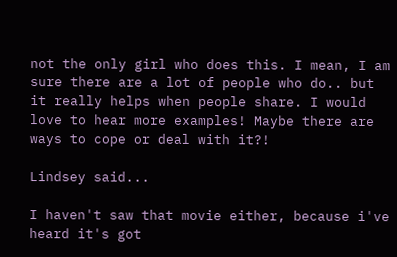not the only girl who does this. I mean, I am sure there are a lot of people who do.. but it really helps when people share. I would love to hear more examples! Maybe there are ways to cope or deal with it?!

Lindsey said...

I haven't saw that movie either, because i've heard it's got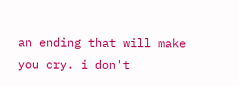an ending that will make you cry. i don't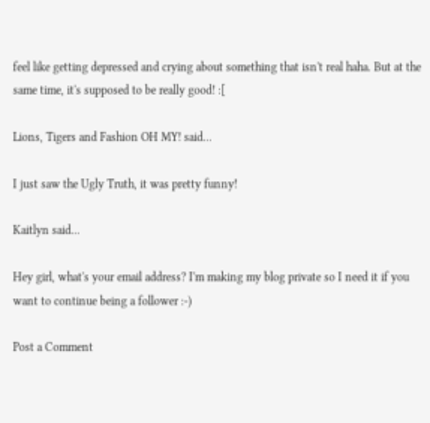feel like getting depressed and crying about something that isn't real haha. But at the same time, it's supposed to be really good! :[

Lions, Tigers and Fashion OH MY! said...

I just saw the Ugly Truth, it was pretty funny!

Kaitlyn said...

Hey girl, what's your email address? I'm making my blog private so I need it if you want to continue being a follower :-)

Post a Comment